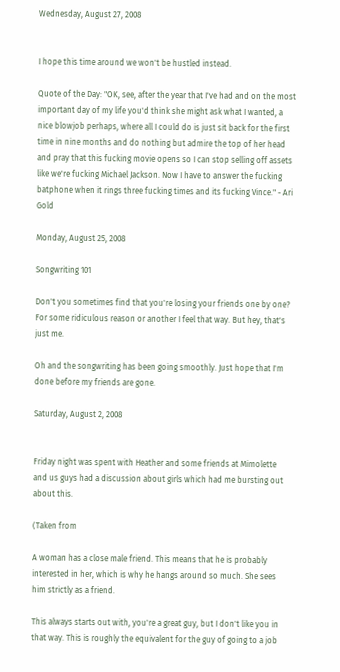Wednesday, August 27, 2008


I hope this time around we won't be hustled instead.

Quote of the Day: "OK, see, after the year that I've had and on the most important day of my life you'd think she might ask what I wanted, a nice blowjob perhaps, where all I could do is just sit back for the first time in nine months and do nothing but admire the top of her head and pray that this fucking movie opens so I can stop selling off assets like we're fucking Michael Jackson. Now I have to answer the fucking batphone when it rings three fucking times and its fucking Vince." - Ari Gold

Monday, August 25, 2008

Songwriting 101

Don't you sometimes find that you're losing your friends one by one? For some ridiculous reason or another I feel that way. But hey, that's just me.

Oh and the songwriting has been going smoothly. Just hope that I'm done before my friends are gone.

Saturday, August 2, 2008


Friday night was spent with Heather and some friends at Mimolette and us guys had a discussion about girls which had me bursting out about this.

(Taken from

A woman has a close male friend. This means that he is probably interested in her, which is why he hangs around so much. She sees him strictly as a friend.

This always starts out with, you're a great guy, but I don't like you in that way. This is roughly the equivalent for the guy of going to a job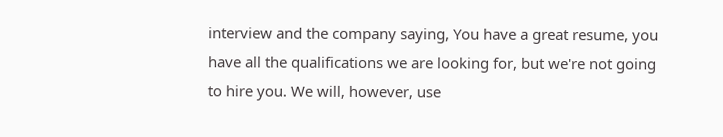interview and the company saying, You have a great resume, you have all the qualifications we are looking for, but we're not going to hire you. We will, however, use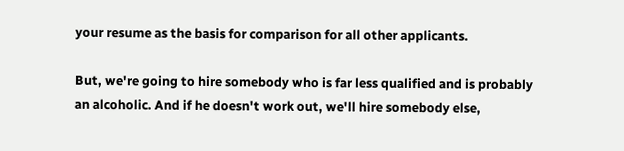your resume as the basis for comparison for all other applicants.

But, we're going to hire somebody who is far less qualified and is probably an alcoholic. And if he doesn't work out, we'll hire somebody else,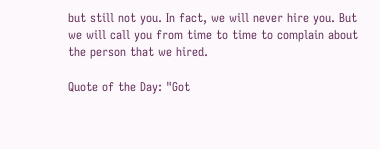but still not you. In fact, we will never hire you. But we will call you from time to time to complain about the person that we hired.

Quote of the Day: "Got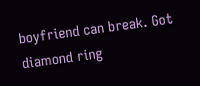boyfriend can break. Got diamond ring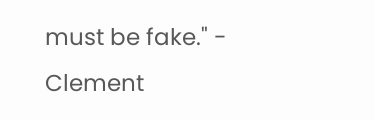must be fake." - Clement